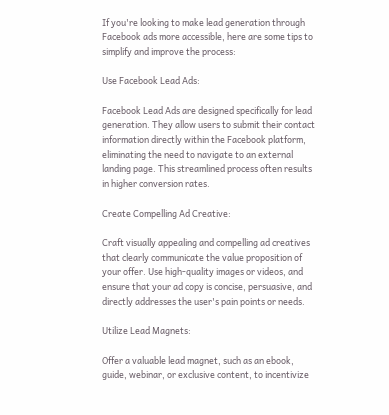If you're looking to make lead generation through Facebook ads more accessible, here are some tips to simplify and improve the process:

Use Facebook Lead Ads:

Facebook Lead Ads are designed specifically for lead generation. They allow users to submit their contact information directly within the Facebook platform, eliminating the need to navigate to an external landing page. This streamlined process often results in higher conversion rates.

Create Compelling Ad Creative:

Craft visually appealing and compelling ad creatives that clearly communicate the value proposition of your offer. Use high-quality images or videos, and ensure that your ad copy is concise, persuasive, and directly addresses the user's pain points or needs.

Utilize Lead Magnets:

Offer a valuable lead magnet, such as an ebook, guide, webinar, or exclusive content, to incentivize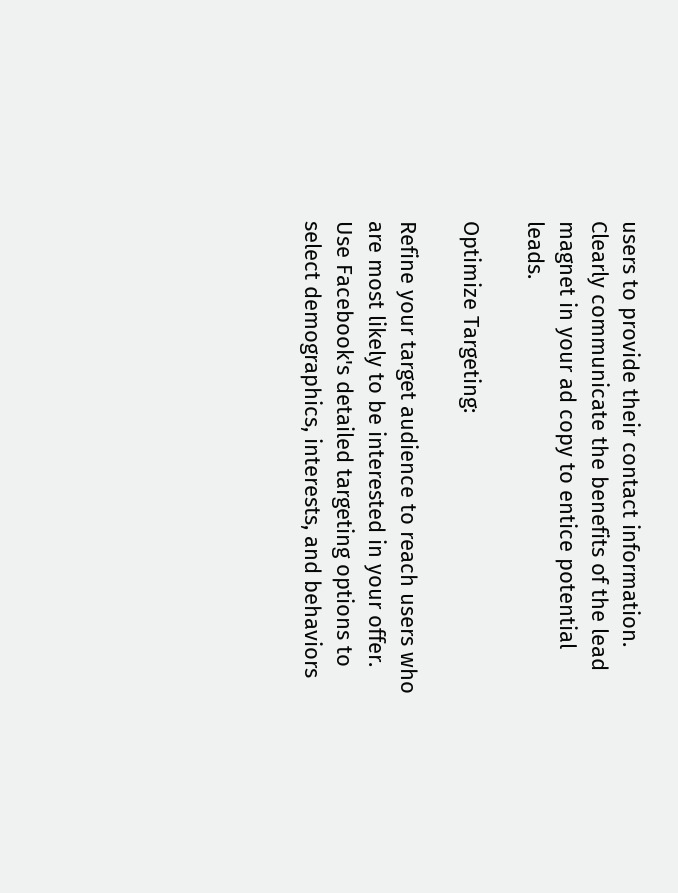users to provide their contact information. Clearly communicate the benefits of the lead magnet in your ad copy to entice potential leads.

Optimize Targeting:

Refine your target audience to reach users who are most likely to be interested in your offer. Use Facebook's detailed targeting options to select demographics, interests, and behaviors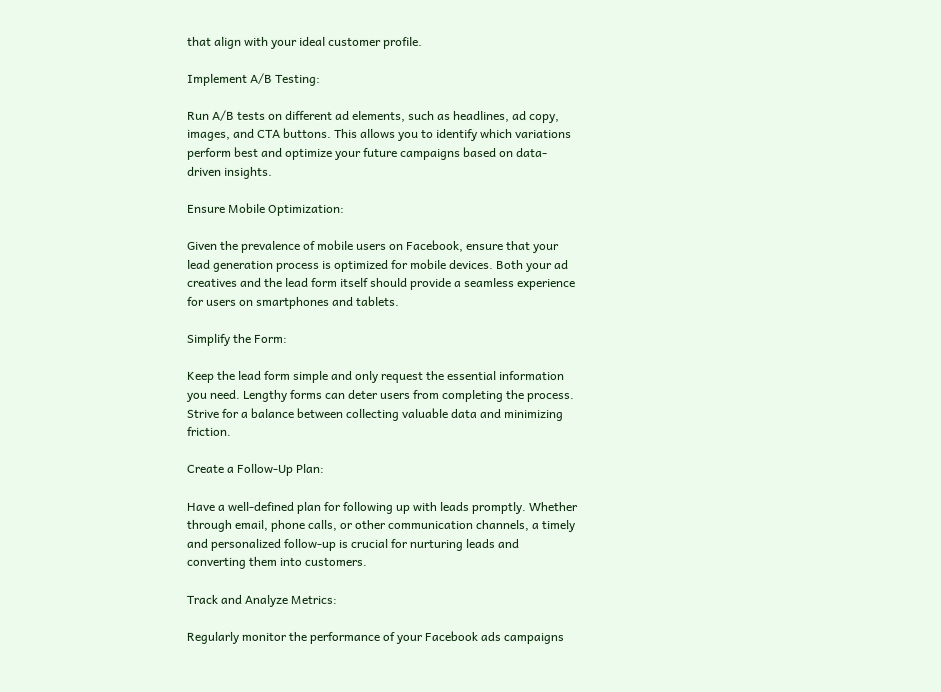that align with your ideal customer profile.

Implement A/B Testing:

Run A/B tests on different ad elements, such as headlines, ad copy, images, and CTA buttons. This allows you to identify which variations perform best and optimize your future campaigns based on data-driven insights.

Ensure Mobile Optimization:

Given the prevalence of mobile users on Facebook, ensure that your lead generation process is optimized for mobile devices. Both your ad creatives and the lead form itself should provide a seamless experience for users on smartphones and tablets.

Simplify the Form:

Keep the lead form simple and only request the essential information you need. Lengthy forms can deter users from completing the process. Strive for a balance between collecting valuable data and minimizing friction.

Create a Follow-Up Plan:

Have a well-defined plan for following up with leads promptly. Whether through email, phone calls, or other communication channels, a timely and personalized follow-up is crucial for nurturing leads and converting them into customers.

Track and Analyze Metrics:

Regularly monitor the performance of your Facebook ads campaigns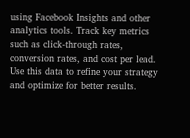using Facebook Insights and other analytics tools. Track key metrics such as click-through rates, conversion rates, and cost per lead. Use this data to refine your strategy and optimize for better results.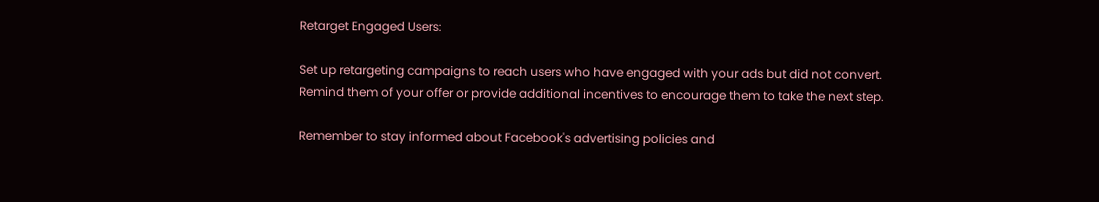Retarget Engaged Users:

Set up retargeting campaigns to reach users who have engaged with your ads but did not convert. Remind them of your offer or provide additional incentives to encourage them to take the next step.

Remember to stay informed about Facebook's advertising policies and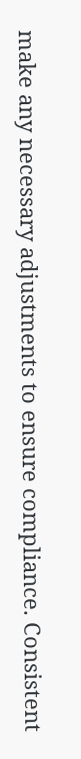make any necessary adjustments to ensure compliance. Consistent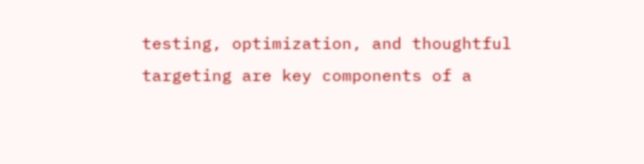testing, optimization, and thoughtful targeting are key components of a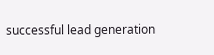successful lead generation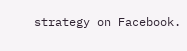strategy on Facebook.